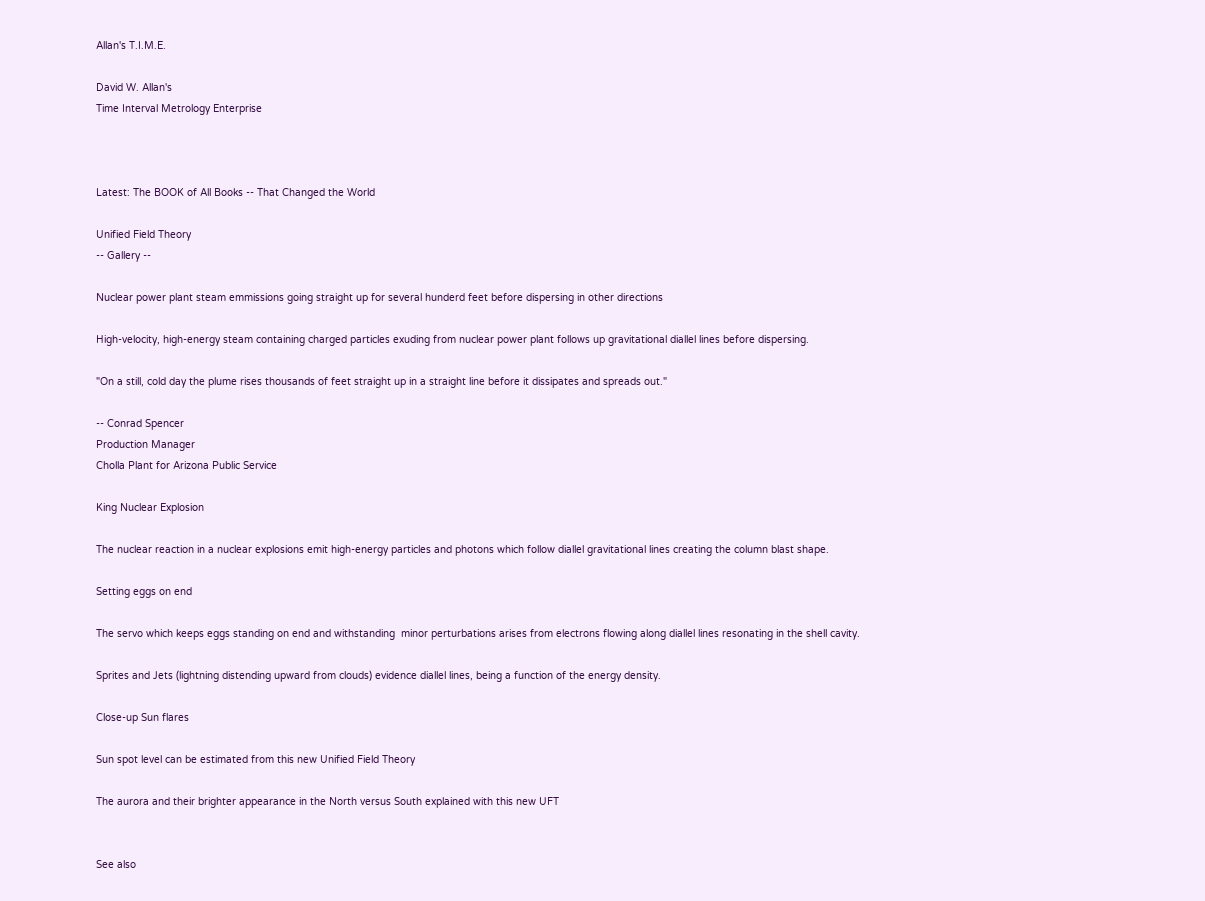Allan's T.I.M.E.

David W. Allan's
Time Interval Metrology Enterprise



Latest: The BOOK of All Books -- That Changed the World

Unified Field Theory
-- Gallery --

Nuclear power plant steam emmissions going straight up for several hunderd feet before dispersing in other directions

High-velocity, high-energy steam containing charged particles exuding from nuclear power plant follows up gravitational diallel lines before dispersing.

"On a still, cold day the plume rises thousands of feet straight up in a straight line before it dissipates and spreads out."

-- Conrad Spencer
Production Manager
Cholla Plant for Arizona Public Service

King Nuclear Explosion

The nuclear reaction in a nuclear explosions emit high-energy particles and photons which follow diallel gravitational lines creating the column blast shape.

Setting eggs on end

The servo which keeps eggs standing on end and withstanding  minor perturbations arises from electrons flowing along diallel lines resonating in the shell cavity.

Sprites and Jets (lightning distending upward from clouds) evidence diallel lines, being a function of the energy density.

Close-up Sun flares

Sun spot level can be estimated from this new Unified Field Theory

The aurora and their brighter appearance in the North versus South explained with this new UFT


See also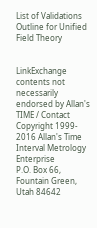List of Validations
Outline for Unified Field Theory


LinkExchange contents not necessarily endorsed by Allan's TIME / Contact
Copyright 1999- 2016 Allan's Time Interval Metrology Enterprise
P.O. Box 66, Fountain Green, Utah 84642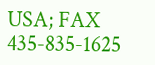USA; FAX 435-835-1625